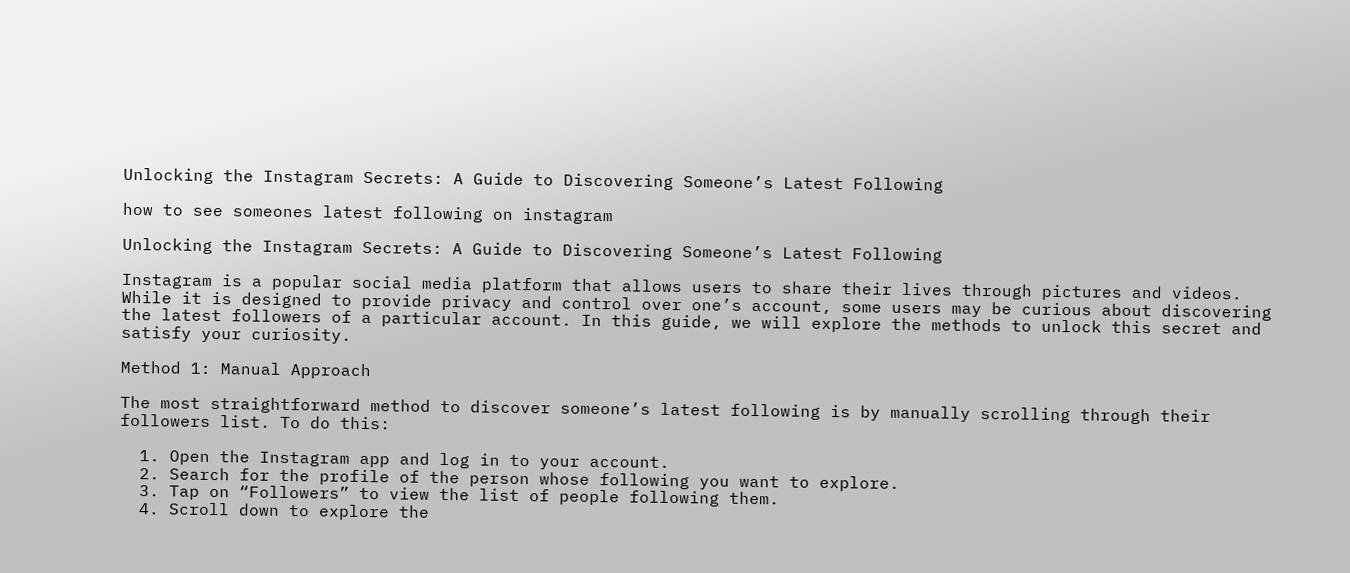Unlocking the Instagram Secrets: A Guide to Discovering Someone’s Latest Following

how to see someones latest following on instagram

Unlocking the Instagram Secrets: A Guide to Discovering Someone’s Latest Following

Instagram is a popular social media platform that allows users to share their lives through pictures and videos. While it is designed to provide privacy and control over one’s account, some users may be curious about discovering the latest followers of a particular account. In this guide, we will explore the methods to unlock this secret and satisfy your curiosity.

Method 1: Manual Approach

The most straightforward method to discover someone’s latest following is by manually scrolling through their followers list. To do this:

  1. Open the Instagram app and log in to your account.
  2. Search for the profile of the person whose following you want to explore.
  3. Tap on “Followers” to view the list of people following them.
  4. Scroll down to explore the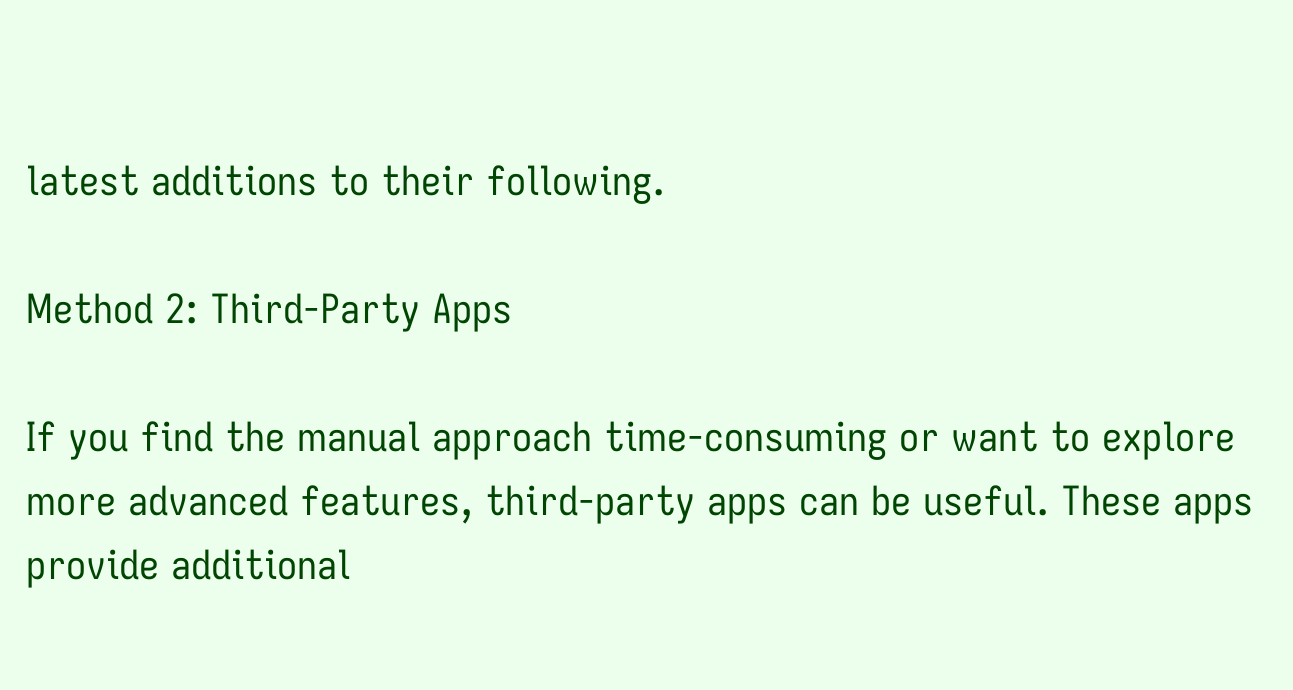latest additions to their following.

Method 2: Third-Party Apps

If you find the manual approach time-consuming or want to explore more advanced features, third-party apps can be useful. These apps provide additional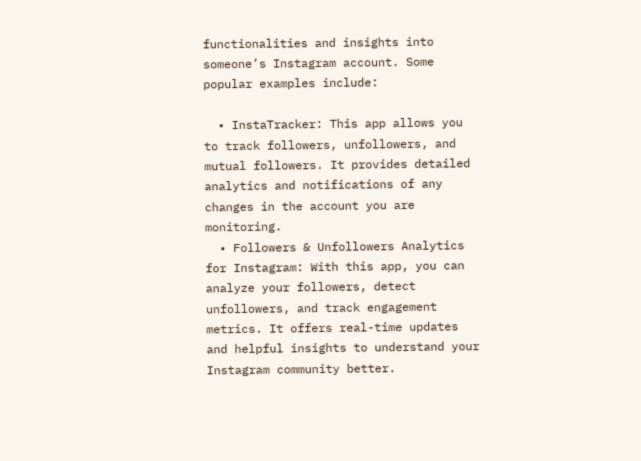functionalities and insights into someone’s Instagram account. Some popular examples include:

  • InstaTracker: This app allows you to track followers, unfollowers, and mutual followers. It provides detailed analytics and notifications of any changes in the account you are monitoring.
  • Followers & Unfollowers Analytics for Instagram: With this app, you can analyze your followers, detect unfollowers, and track engagement metrics. It offers real-time updates and helpful insights to understand your Instagram community better.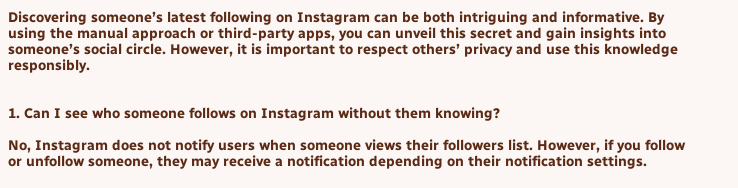Discovering someone’s latest following on Instagram can be both intriguing and informative. By using the manual approach or third-party apps, you can unveil this secret and gain insights into someone’s social circle. However, it is important to respect others’ privacy and use this knowledge responsibly.


1. Can I see who someone follows on Instagram without them knowing?

No, Instagram does not notify users when someone views their followers list. However, if you follow or unfollow someone, they may receive a notification depending on their notification settings.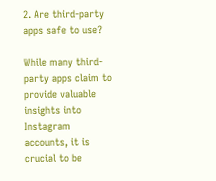2. Are third-party apps safe to use?

While many third-party apps claim to provide valuable insights into Instagram accounts, it is crucial to be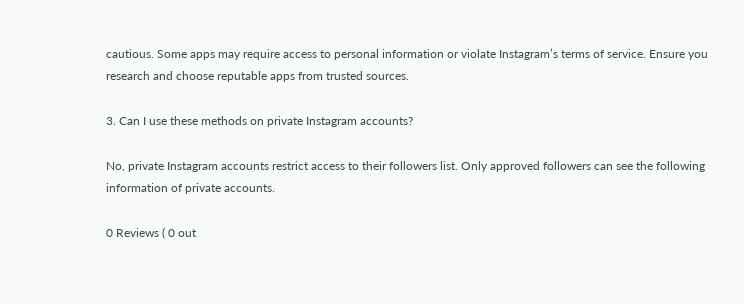cautious. Some apps may require access to personal information or violate Instagram’s terms of service. Ensure you research and choose reputable apps from trusted sources.

3. Can I use these methods on private Instagram accounts?

No, private Instagram accounts restrict access to their followers list. Only approved followers can see the following information of private accounts.

0 Reviews ( 0 out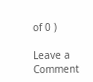of 0 )

Leave a Comment